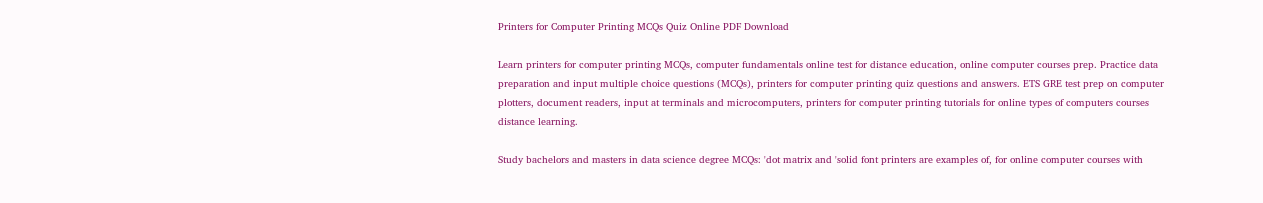Printers for Computer Printing MCQs Quiz Online PDF Download

Learn printers for computer printing MCQs, computer fundamentals online test for distance education, online computer courses prep. Practice data preparation and input multiple choice questions (MCQs), printers for computer printing quiz questions and answers. ETS GRE test prep on computer plotters, document readers, input at terminals and microcomputers, printers for computer printing tutorials for online types of computers courses distance learning.

Study bachelors and masters in data science degree MCQs: 'dot matrix and 'solid font printers are examples of, for online computer courses with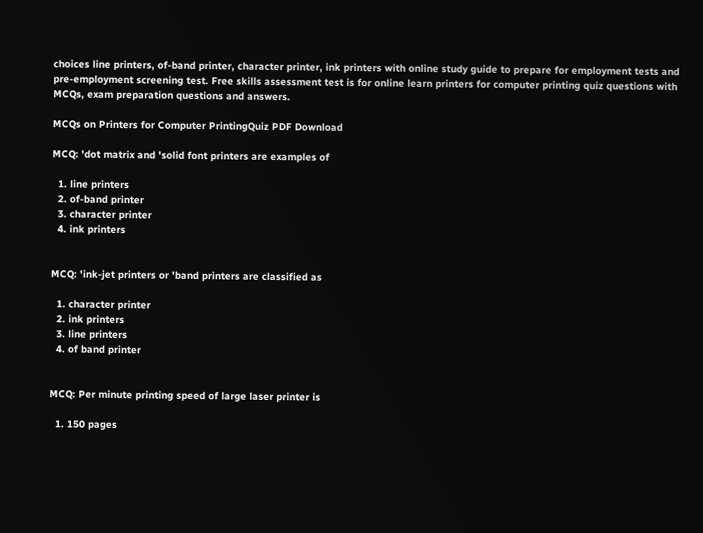choices line printers, of-band printer, character printer, ink printers with online study guide to prepare for employment tests and pre-employment screening test. Free skills assessment test is for online learn printers for computer printing quiz questions with MCQs, exam preparation questions and answers.

MCQs on Printers for Computer PrintingQuiz PDF Download

MCQ: 'dot matrix and 'solid font printers are examples of

  1. line printers
  2. of-band printer
  3. character printer
  4. ink printers


MCQ: 'ink-jet printers or 'band printers are classified as

  1. character printer
  2. ink printers
  3. line printers
  4. of band printer


MCQ: Per minute printing speed of large laser printer is

  1. 150 pages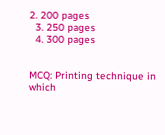2. 200 pages
  3. 250 pages
  4. 300 pages


MCQ: Printing technique in which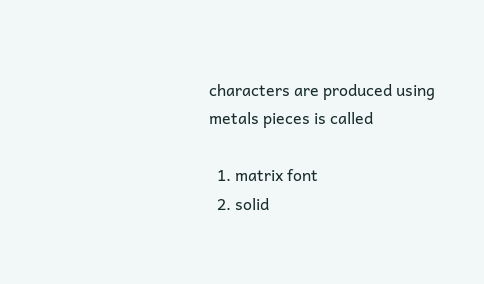characters are produced using metals pieces is called

  1. matrix font
  2. solid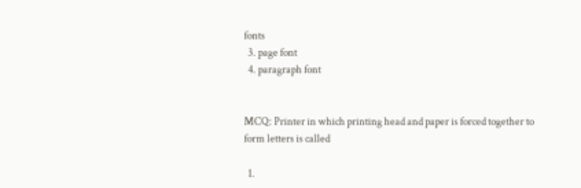fonts
  3. page font
  4. paragraph font


MCQ: Printer in which printing head and paper is forced together to form letters is called

  1.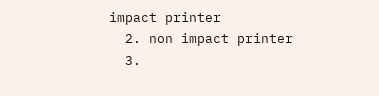impact printer
  2. non impact printer
  3.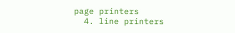page printers
  4. line printers